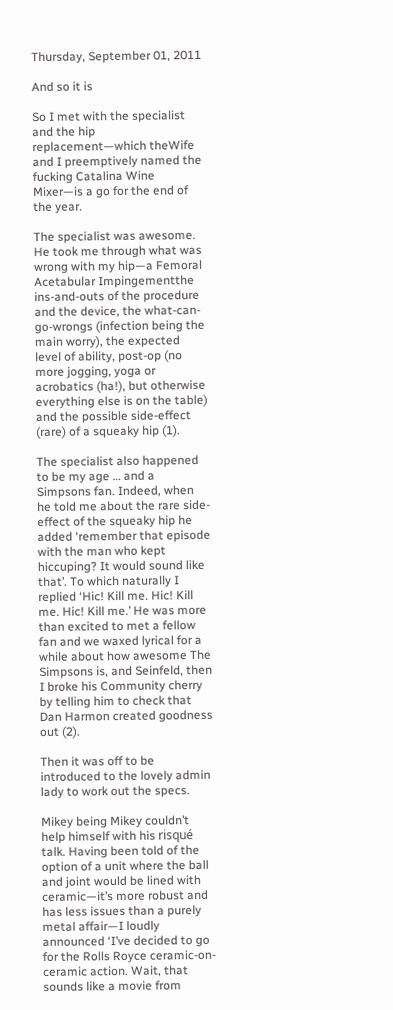Thursday, September 01, 2011

And so it is

So I met with the specialist and the hip replacement—which theWife and I preemptively named the fucking Catalina Wine Mixer—is a go for the end of the year.

The specialist was awesome. He took me through what was wrong with my hip—a Femoral Acetabular Impingementthe ins-and-outs of the procedure and the device, the what-can-go-wrongs (infection being the main worry), the expected level of ability, post-op (no more jogging, yoga or acrobatics (ha!), but otherwise everything else is on the table) and the possible side-effect (rare) of a squeaky hip (1).

The specialist also happened to be my age … and a Simpsons fan. Indeed, when he told me about the rare side-effect of the squeaky hip he added ‘remember that episode with the man who kept hiccuping? It would sound like that’. To which naturally I replied ‘Hic! Kill me. Hic! Kill me. Hic! Kill me.’ He was more than excited to met a fellow fan and we waxed lyrical for a while about how awesome The Simpsons is, and Seinfeld, then I broke his Community cherry by telling him to check that Dan Harmon created goodness out (2).

Then it was off to be introduced to the lovely admin lady to work out the specs.

Mikey being Mikey couldn’t help himself with his risqué talk. Having been told of the option of a unit where the ball and joint would be lined with ceramic—it’s more robust and has less issues than a purely metal affair—I loudly announced ‘I’ve decided to go for the Rolls Royce ceramic-on-ceramic action. Wait, that sounds like a movie from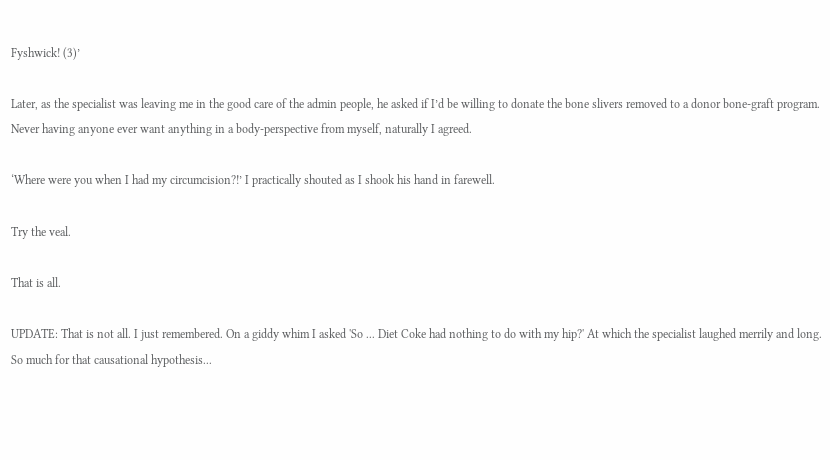Fyshwick! (3)’

Later, as the specialist was leaving me in the good care of the admin people, he asked if I’d be willing to donate the bone slivers removed to a donor bone-graft program. Never having anyone ever want anything in a body-perspective from myself, naturally I agreed.

‘Where were you when I had my circumcision?!’ I practically shouted as I shook his hand in farewell.

Try the veal.

That is all.

UPDATE: That is not all. I just remembered. On a giddy whim I asked 'So ... Diet Coke had nothing to do with my hip?' At which the specialist laughed merrily and long. So much for that causational hypothesis...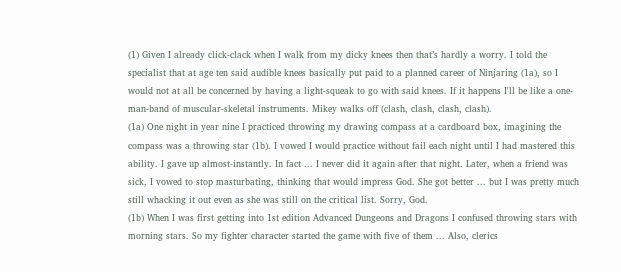(1) Given I already click-clack when I walk from my dicky knees then that’s hardly a worry. I told the specialist that at age ten said audible knees basically put paid to a planned career of Ninjaring (1a), so I would not at all be concerned by having a light-squeak to go with said knees. If it happens I'll be like a one-man-band of muscular-skeletal instruments. Mikey walks off (clash, clash, clash, clash).
(1a) One night in year nine I practiced throwing my drawing compass at a cardboard box, imagining the compass was a throwing star (1b). I vowed I would practice without fail each night until I had mastered this ability. I gave up almost-instantly. In fact ... I never did it again after that night. Later, when a friend was sick, I vowed to stop masturbating, thinking that would impress God. She got better ... but I was pretty much still whacking it out even as she was still on the critical list. Sorry, God.
(1b) When I was first getting into 1st edition Advanced Dungeons and Dragons I confused throwing stars with morning stars. So my fighter character started the game with five of them ... Also, clerics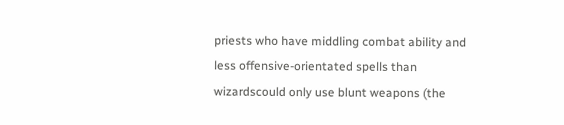priests who have middling combat ability and less offensive-orientated spells than wizardscould only use blunt weapons (the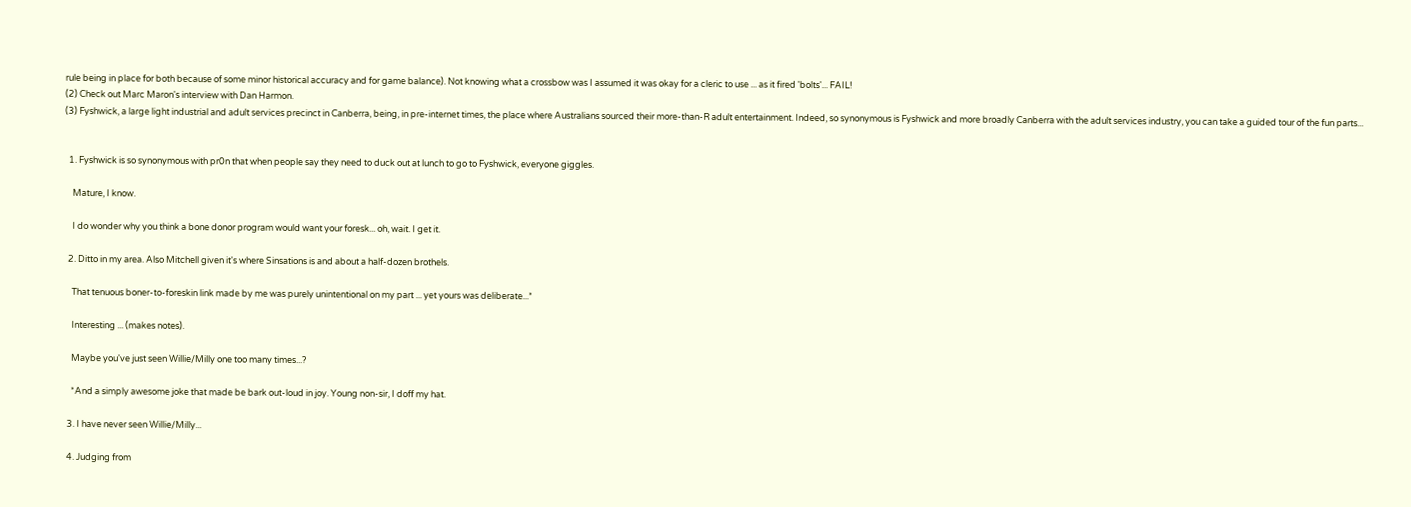rule being in place for both because of some minor historical accuracy and for game balance). Not knowing what a crossbow was I assumed it was okay for a cleric to use ... as it fired 'bolts'... FAIL!
(2) Check out Marc Maron's interview with Dan Harmon.
(3) Fyshwick, a large light industrial and adult services precinct in Canberra, being, in pre-internet times, the place where Australians sourced their more-than-R adult entertainment. Indeed, so synonymous is Fyshwick and more broadly Canberra with the adult services industry, you can take a guided tour of the fun parts...


  1. Fyshwick is so synonymous with pr0n that when people say they need to duck out at lunch to go to Fyshwick, everyone giggles.

    Mature, I know.

    I do wonder why you think a bone donor program would want your foresk... oh, wait. I get it.

  2. Ditto in my area. Also Mitchell given it's where Sinsations is and about a half-dozen brothels.

    That tenuous boner-to-foreskin link made by me was purely unintentional on my part ... yet yours was deliberate...*

    Interesting ... (makes notes).

    Maybe you've just seen Willie/Milly one too many times...?

    *And a simply awesome joke that made be bark out-loud in joy. Young non-sir, I doff my hat.

  3. I have never seen Willie/Milly...

  4. Judging from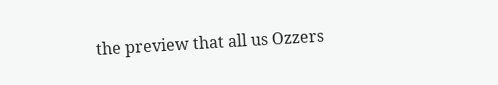the preview that all us Ozzers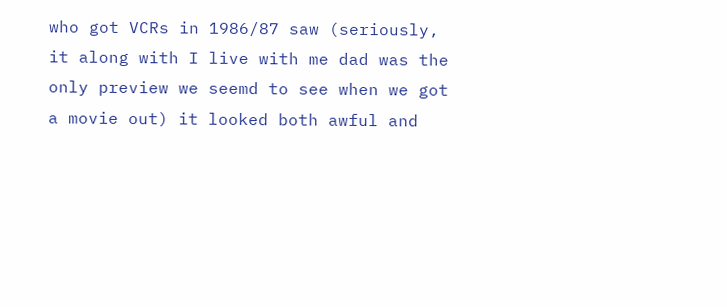who got VCRs in 1986/87 saw (seriously, it along with I live with me dad was the only preview we seemd to see when we got a movie out) it looked both awful and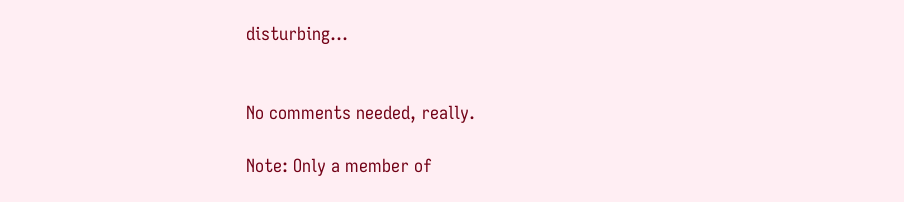disturbing...


No comments needed, really.

Note: Only a member of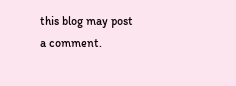this blog may post a comment.